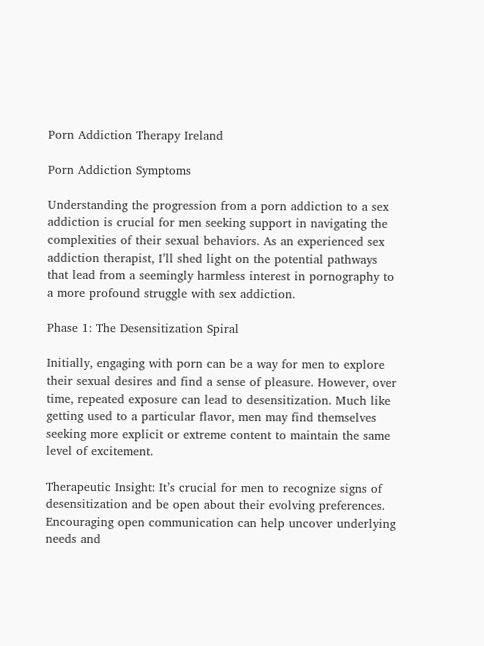Porn Addiction Therapy Ireland

Porn Addiction Symptoms

Understanding the progression from a porn addiction to a sex addiction is crucial for men seeking support in navigating the complexities of their sexual behaviors. As an experienced sex addiction therapist, I’ll shed light on the potential pathways that lead from a seemingly harmless interest in pornography to a more profound struggle with sex addiction.

Phase 1: The Desensitization Spiral

Initially, engaging with porn can be a way for men to explore their sexual desires and find a sense of pleasure. However, over time, repeated exposure can lead to desensitization. Much like getting used to a particular flavor, men may find themselves seeking more explicit or extreme content to maintain the same level of excitement.

Therapeutic Insight: It’s crucial for men to recognize signs of desensitization and be open about their evolving preferences. Encouraging open communication can help uncover underlying needs and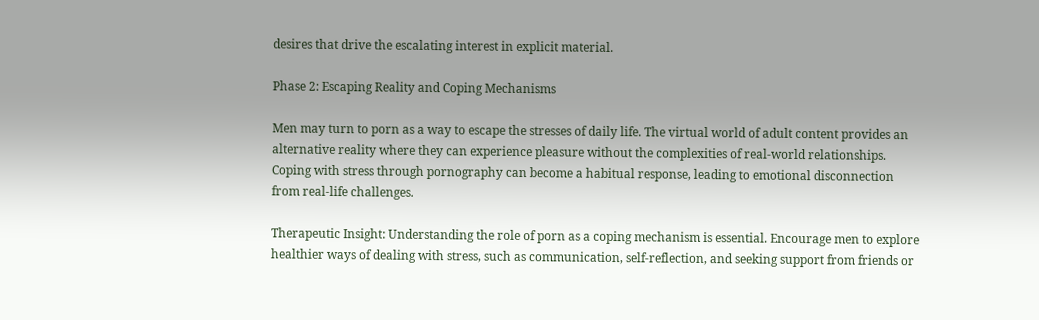desires that drive the escalating interest in explicit material.

Phase 2: Escaping Reality and Coping Mechanisms

Men may turn to porn as a way to escape the stresses of daily life. The virtual world of adult content provides an alternative reality where they can experience pleasure without the complexities of real-world relationships. Coping with stress through pornography can become a habitual response, leading to emotional disconnection from real-life challenges.

Therapeutic Insight: Understanding the role of porn as a coping mechanism is essential. Encourage men to explore healthier ways of dealing with stress, such as communication, self-reflection, and seeking support from friends or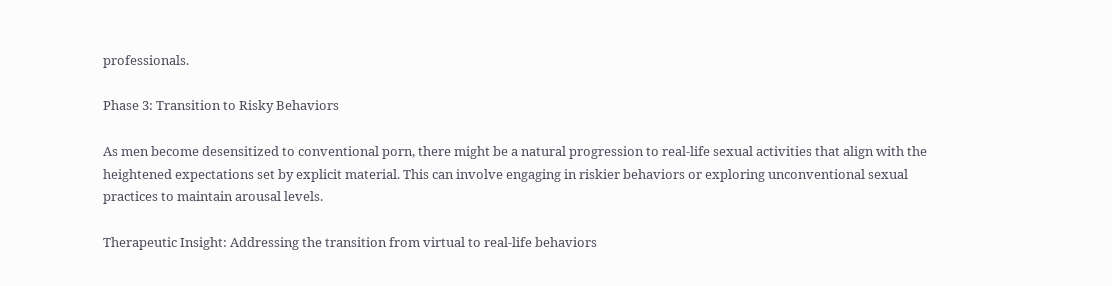professionals.

Phase 3: Transition to Risky Behaviors

As men become desensitized to conventional porn, there might be a natural progression to real-life sexual activities that align with the heightened expectations set by explicit material. This can involve engaging in riskier behaviors or exploring unconventional sexual practices to maintain arousal levels.

Therapeutic Insight: Addressing the transition from virtual to real-life behaviors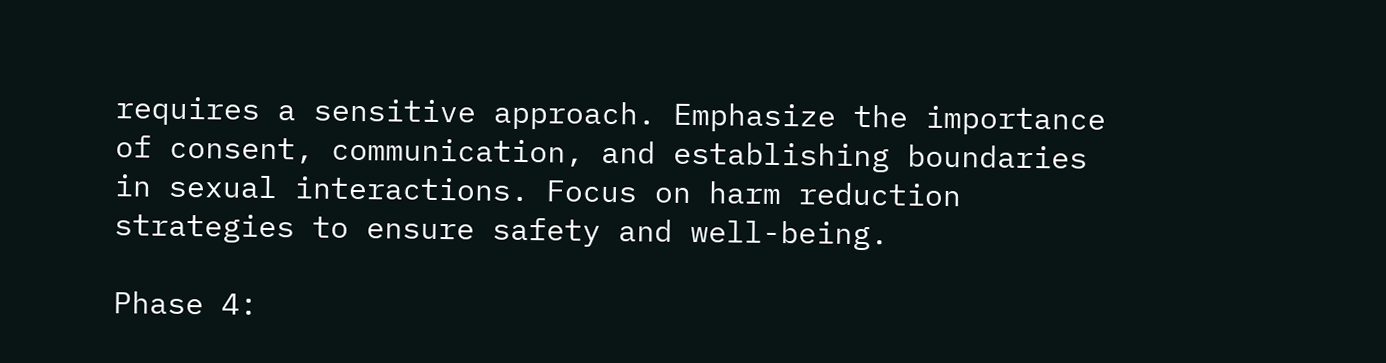requires a sensitive approach. Emphasize the importance of consent, communication, and establishing boundaries in sexual interactions. Focus on harm reduction strategies to ensure safety and well-being.

Phase 4: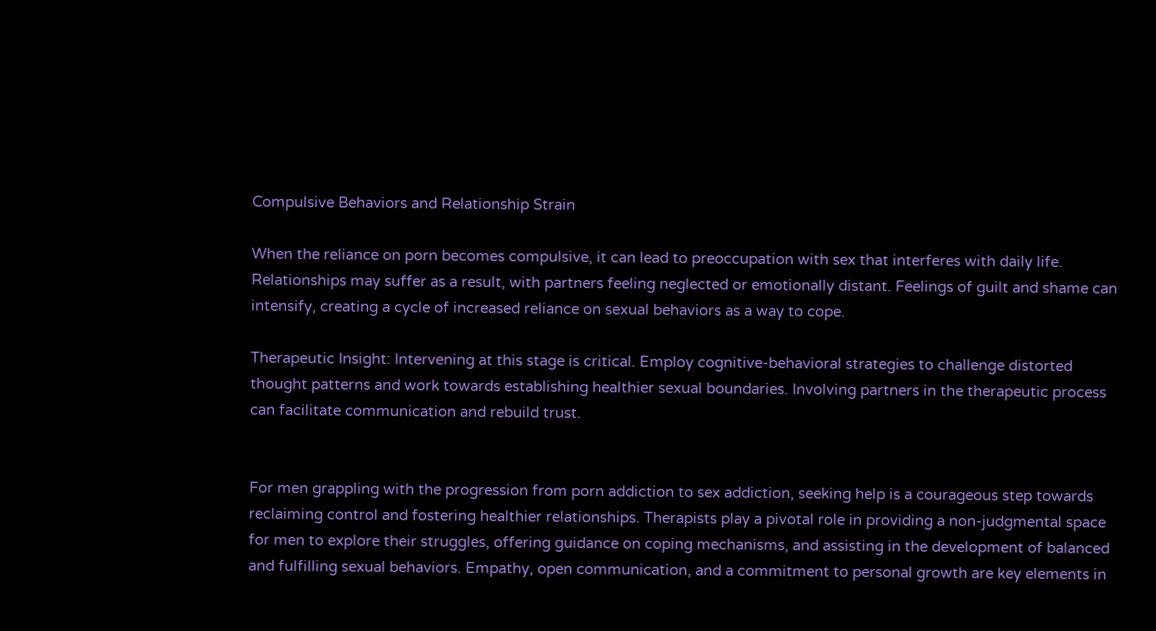Compulsive Behaviors and Relationship Strain

When the reliance on porn becomes compulsive, it can lead to preoccupation with sex that interferes with daily life. Relationships may suffer as a result, with partners feeling neglected or emotionally distant. Feelings of guilt and shame can intensify, creating a cycle of increased reliance on sexual behaviors as a way to cope.

Therapeutic Insight: Intervening at this stage is critical. Employ cognitive-behavioral strategies to challenge distorted thought patterns and work towards establishing healthier sexual boundaries. Involving partners in the therapeutic process can facilitate communication and rebuild trust.


For men grappling with the progression from porn addiction to sex addiction, seeking help is a courageous step towards reclaiming control and fostering healthier relationships. Therapists play a pivotal role in providing a non-judgmental space for men to explore their struggles, offering guidance on coping mechanisms, and assisting in the development of balanced and fulfilling sexual behaviors. Empathy, open communication, and a commitment to personal growth are key elements in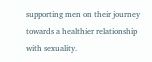supporting men on their journey towards a healthier relationship with sexuality.